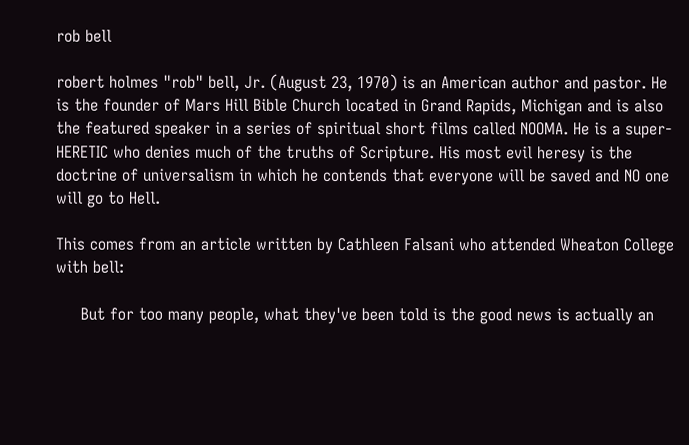rob bell

robert holmes "rob" bell, Jr. (August 23, 1970) is an American author and pastor. He is the founder of Mars Hill Bible Church located in Grand Rapids, Michigan and is also the featured speaker in a series of spiritual short films called NOOMA. He is a super-HERETIC who denies much of the truths of Scripture. His most evil heresy is the doctrine of universalism in which he contends that everyone will be saved and NO one will go to Hell.

This comes from an article written by Cathleen Falsani who attended Wheaton College with bell:

     But for too many people, what they've been told is the good news is actually an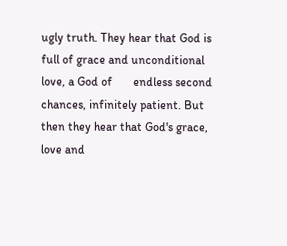ugly truth. They hear that God is full of grace and unconditional love, a God of       endless second chances, infinitely patient. But then they hear that God's grace, love and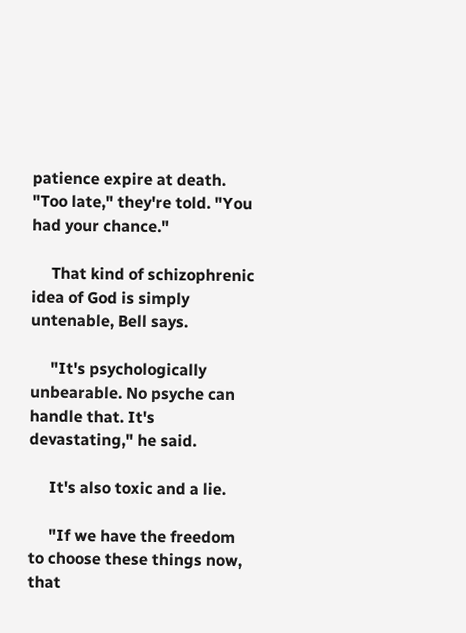patience expire at death. "Too late," they're told. "You had your chance."

     That kind of schizophrenic idea of God is simply untenable, Bell says.

     "It's psychologically unbearable. No psyche can handle that. It's devastating," he said.

     It's also toxic and a lie.

     "If we have the freedom to choose these things now, that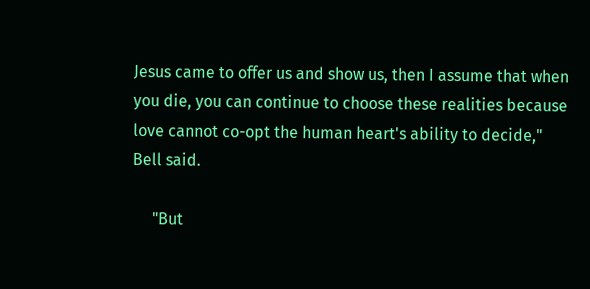Jesus came to offer us and show us, then I assume that when you die, you can continue to choose these realities because love cannot co-opt the human heart's ability to decide," Bell said.

     "But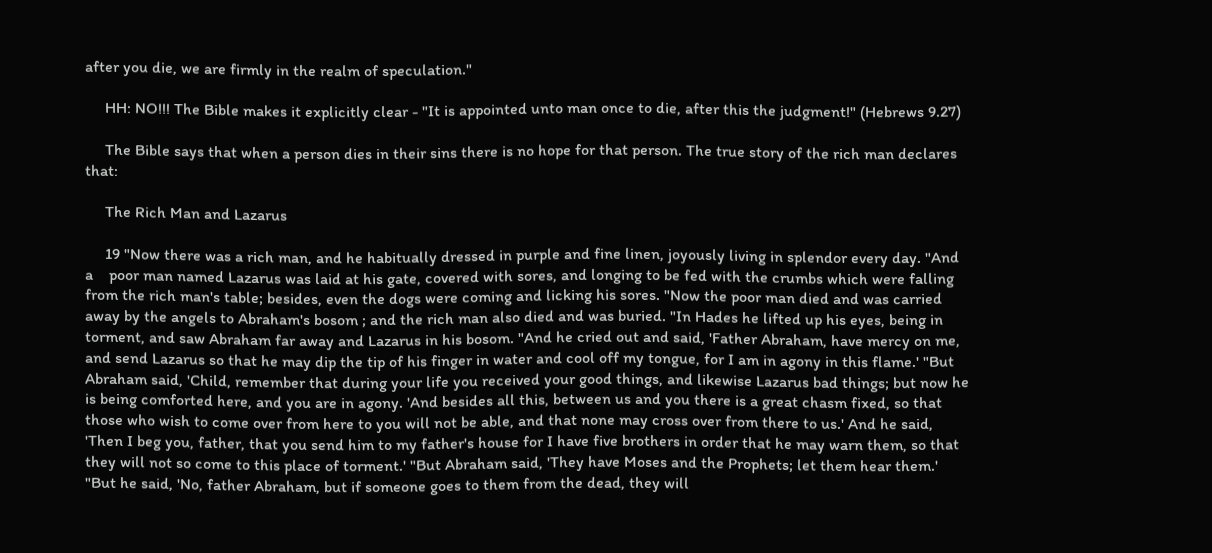after you die, we are firmly in the realm of speculation."

     HH: NO!!! The Bible makes it explicitly clear - "It is appointed unto man once to die, after this the judgment!" (Hebrews 9.27)

     The Bible says that when a person dies in their sins there is no hope for that person. The true story of the rich man declares that:

     The Rich Man and Lazarus

     19 "Now there was a rich man, and he habitually dressed in purple and fine linen, joyously living in splendor every day. "And a    poor man named Lazarus was laid at his gate, covered with sores, and longing to be fed with the crumbs which were falling from the rich man's table; besides, even the dogs were coming and licking his sores. "Now the poor man died and was carried away by the angels to Abraham's bosom ; and the rich man also died and was buried. "In Hades he lifted up his eyes, being in torment, and saw Abraham far away and Lazarus in his bosom. "And he cried out and said, 'Father Abraham, have mercy on me, and send Lazarus so that he may dip the tip of his finger in water and cool off my tongue, for I am in agony in this flame.' "But Abraham said, 'Child, remember that during your life you received your good things, and likewise Lazarus bad things; but now he is being comforted here, and you are in agony. 'And besides all this, between us and you there is a great chasm fixed, so that those who wish to come over from here to you will not be able, and that none may cross over from there to us.' And he said, 'Then I beg you, father, that you send him to my father's house for I have five brothers in order that he may warn them, so that they will not so come to this place of torment.' "But Abraham said, 'They have Moses and the Prophets; let them hear them.' "But he said, 'No, father Abraham, but if someone goes to them from the dead, they will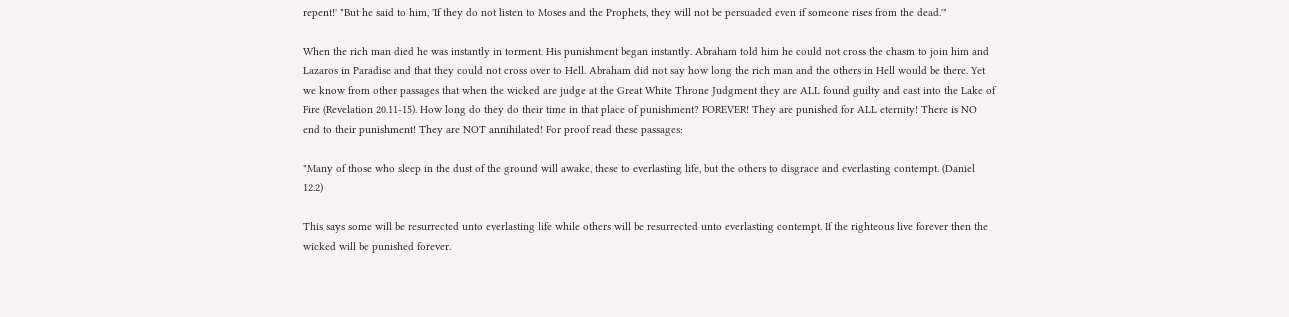repent!' "But he said to him, 'If they do not listen to Moses and the Prophets, they will not be persuaded even if someone rises from the dead.'"

When the rich man died he was instantly in torment. His punishment began instantly. Abraham told him he could not cross the chasm to join him and Lazaros in Paradise and that they could not cross over to Hell. Abraham did not say how long the rich man and the others in Hell would be there. Yet we know from other passages that when the wicked are judge at the Great White Throne Judgment they are ALL found guilty and cast into the Lake of Fire (Revelation 20.11-15). How long do they do their time in that place of punishment? FOREVER! They are punished for ALL eternity! There is NO end to their punishment! They are NOT annihilated! For proof read these passages:

"Many of those who sleep in the dust of the ground will awake, these to everlasting life, but the others to disgrace and everlasting contempt. (Daniel 12.2)

This says some will be resurrected unto everlasting life while others will be resurrected unto everlasting contempt. If the righteous live forever then the wicked will be punished forever.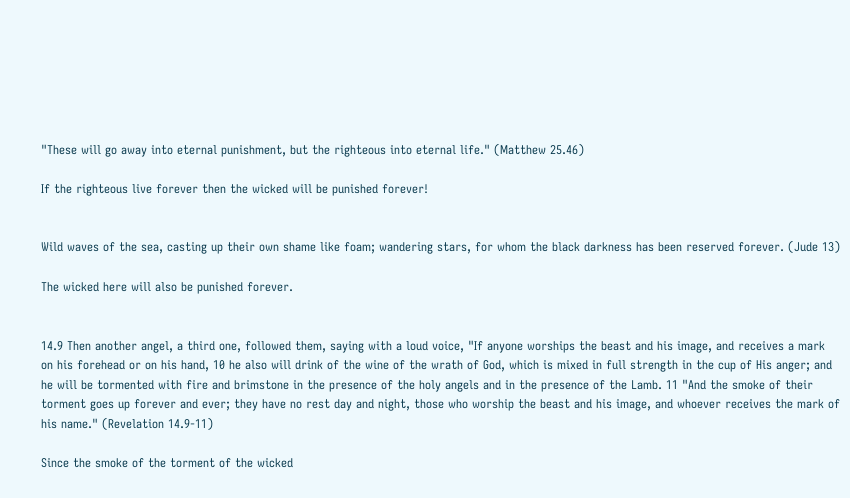"These will go away into eternal punishment, but the righteous into eternal life." (Matthew 25.46)

If the righteous live forever then the wicked will be punished forever!


Wild waves of the sea, casting up their own shame like foam; wandering stars, for whom the black darkness has been reserved forever. (Jude 13)

The wicked here will also be punished forever.


14.9 Then another angel, a third one, followed them, saying with a loud voice, "If anyone worships the beast and his image, and receives a mark on his forehead or on his hand, 10 he also will drink of the wine of the wrath of God, which is mixed in full strength in the cup of His anger; and he will be tormented with fire and brimstone in the presence of the holy angels and in the presence of the Lamb. 11 "And the smoke of their torment goes up forever and ever; they have no rest day and night, those who worship the beast and his image, and whoever receives the mark of his name." (Revelation 14.9-11)

Since the smoke of the torment of the wicked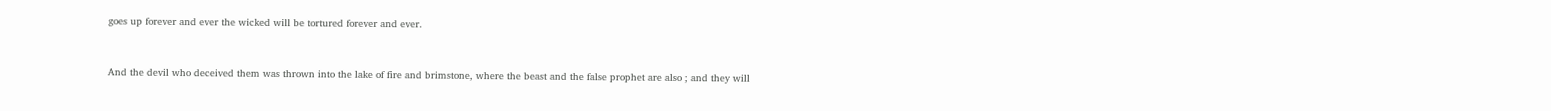goes up forever and ever the wicked will be tortured forever and ever.


And the devil who deceived them was thrown into the lake of fire and brimstone, where the beast and the false prophet are also ; and they will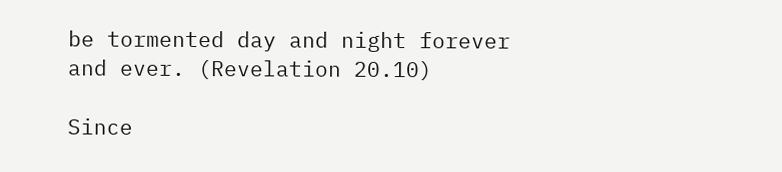be tormented day and night forever and ever. (Revelation 20.10)

Since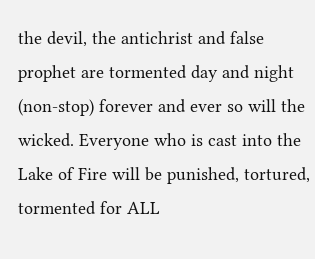the devil, the antichrist and false prophet are tormented day and night (non-stop) forever and ever so will the wicked. Everyone who is cast into the Lake of Fire will be punished, tortured, tormented for ALL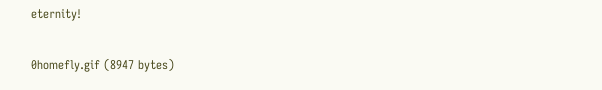eternity!


0homefly.gif (8947 bytes)